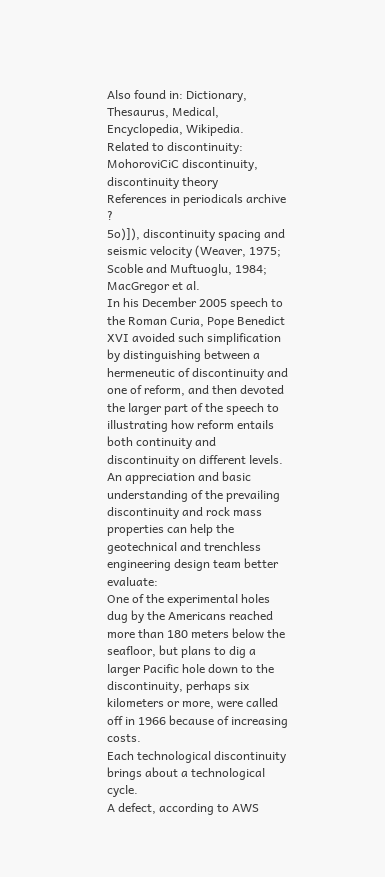Also found in: Dictionary, Thesaurus, Medical, Encyclopedia, Wikipedia.
Related to discontinuity: MohoroviCiC discontinuity, discontinuity theory
References in periodicals archive ?
5o)]), discontinuity spacing and seismic velocity (Weaver, 1975; Scoble and Muftuoglu, 1984; MacGregor et al.
In his December 2005 speech to the Roman Curia, Pope Benedict XVI avoided such simplification by distinguishing between a hermeneutic of discontinuity and one of reform, and then devoted the larger part of the speech to illustrating how reform entails both continuity and discontinuity on different levels.
An appreciation and basic understanding of the prevailing discontinuity and rock mass properties can help the geotechnical and trenchless engineering design team better evaluate:
One of the experimental holes dug by the Americans reached more than 180 meters below the seafloor, but plans to dig a larger Pacific hole down to the discontinuity, perhaps six kilometers or more, were called off in 1966 because of increasing costs.
Each technological discontinuity brings about a technological cycle.
A defect, according to AWS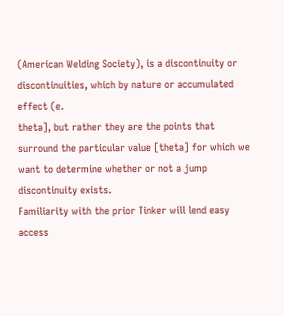(American Welding Society), is a discontinuity or discontinuities, which by nature or accumulated effect (e.
theta], but rather they are the points that surround the particular value [theta] for which we want to determine whether or not a jump discontinuity exists.
Familiarity with the prior Tinker will lend easy access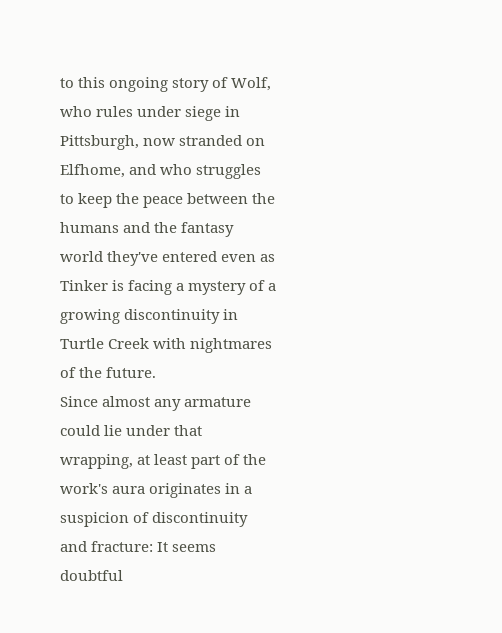to this ongoing story of Wolf, who rules under siege in Pittsburgh, now stranded on Elfhome, and who struggles to keep the peace between the humans and the fantasy world they've entered even as Tinker is facing a mystery of a growing discontinuity in Turtle Creek with nightmares of the future.
Since almost any armature could lie under that wrapping, at least part of the work's aura originates in a suspicion of discontinuity and fracture: It seems doubtful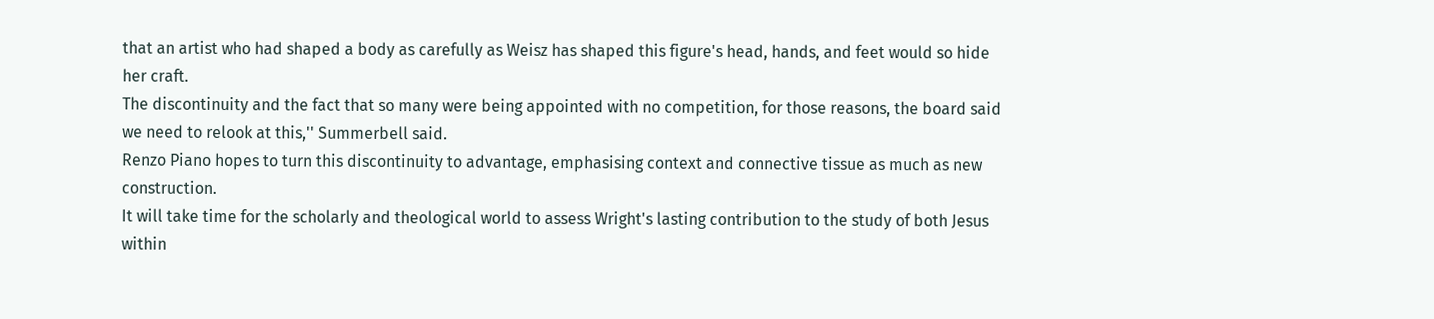that an artist who had shaped a body as carefully as Weisz has shaped this figure's head, hands, and feet would so hide her craft.
The discontinuity and the fact that so many were being appointed with no competition, for those reasons, the board said we need to relook at this,'' Summerbell said.
Renzo Piano hopes to turn this discontinuity to advantage, emphasising context and connective tissue as much as new construction.
It will take time for the scholarly and theological world to assess Wright's lasting contribution to the study of both Jesus within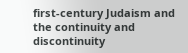first-century Judaism and the continuity and discontinuity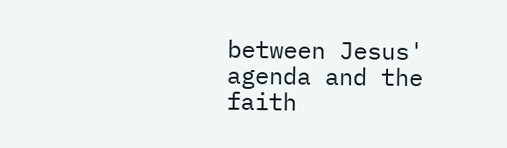between Jesus' agenda and the faith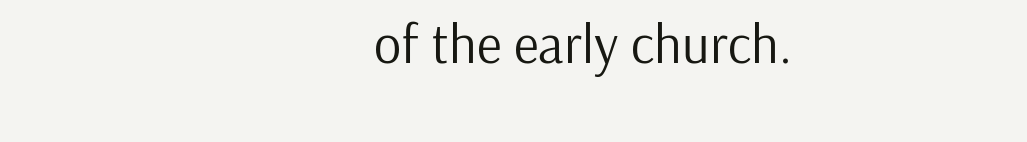of the early church.